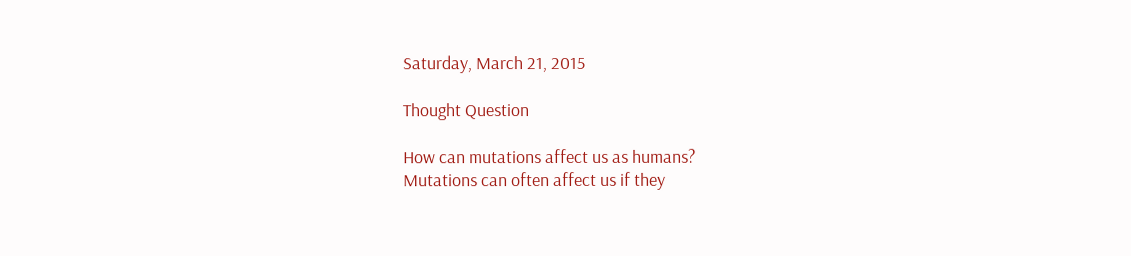Saturday, March 21, 2015

Thought Question

How can mutations affect us as humans?
Mutations can often affect us if they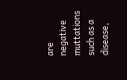are negative muttations such as a disease,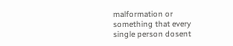malformation or something that every single person dosent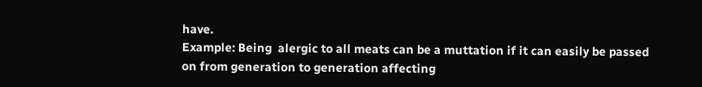have.
Example: Being  alergic to all meats can be a muttation if it can easily be passed on from generation to generation affecting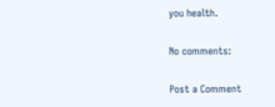you health.

No comments:

Post a Comment